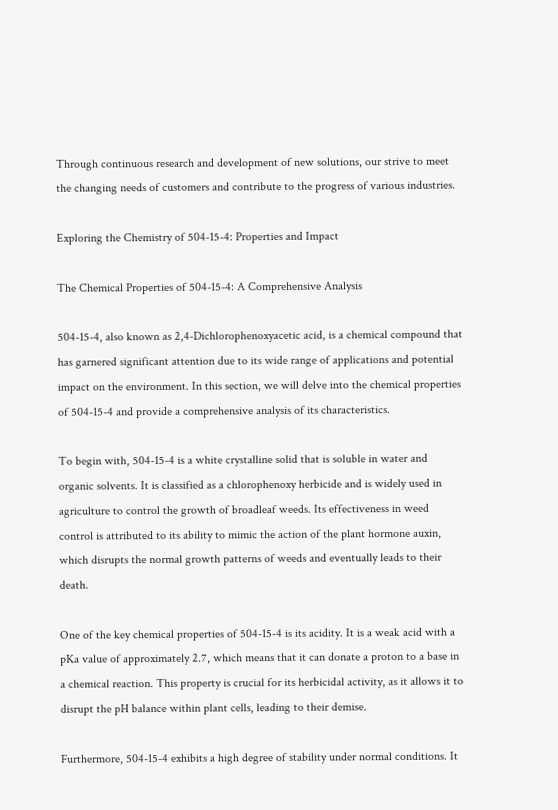Through continuous research and development of new solutions, our strive to meet the changing needs of customers and contribute to the progress of various industries.

Exploring the Chemistry of 504-15-4: Properties and Impact

The Chemical Properties of 504-15-4: A Comprehensive Analysis

504-15-4, also known as 2,4-Dichlorophenoxyacetic acid, is a chemical compound that has garnered significant attention due to its wide range of applications and potential impact on the environment. In this section, we will delve into the chemical properties of 504-15-4 and provide a comprehensive analysis of its characteristics.

To begin with, 504-15-4 is a white crystalline solid that is soluble in water and organic solvents. It is classified as a chlorophenoxy herbicide and is widely used in agriculture to control the growth of broadleaf weeds. Its effectiveness in weed control is attributed to its ability to mimic the action of the plant hormone auxin, which disrupts the normal growth patterns of weeds and eventually leads to their death.

One of the key chemical properties of 504-15-4 is its acidity. It is a weak acid with a pKa value of approximately 2.7, which means that it can donate a proton to a base in a chemical reaction. This property is crucial for its herbicidal activity, as it allows it to disrupt the pH balance within plant cells, leading to their demise.

Furthermore, 504-15-4 exhibits a high degree of stability under normal conditions. It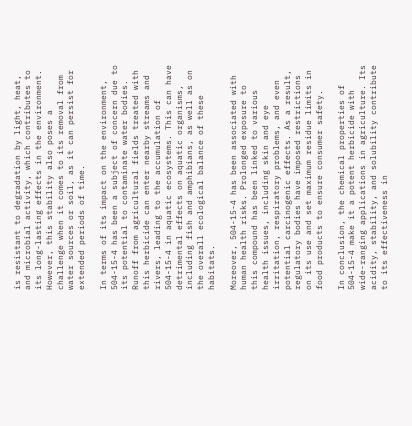is resistant to degradation by light, heat, and microbial activity, which contributes to its long-lasting effects in the environment. However, this stability also poses a challenge when it comes to its removal from water sources or soil, as it can persist for extended periods of time.

In terms of its impact on the environment, 504-15-4 has been a subject of concern due to its potential to contaminate water bodies. Runoff from agricultural fields treated with this herbicide can enter nearby streams and rivers, leading to the accumulation of 504-15-4 in aquatic ecosystems. This can have detrimental effects on aquatic organisms, including fish and amphibians, as well as on the overall ecological balance of these habitats.

Moreover, 504-15-4 has been associated with human health risks. Prolonged exposure to this compound has been linked to various health issues, including skin and eye irritation, respiratory problems, and even potential carcinogenic effects. As a result, regulatory bodies have imposed restrictions on its use and set maximum residue limits in food products to ensure consumer safety.

In conclusion, the chemical properties of 504-15-4 make it a potent herbicide with wide-ranging applications in agriculture. Its acidity, stability, and solubility contribute to its effectiveness in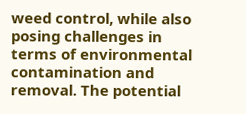weed control, while also posing challenges in terms of environmental contamination and removal. The potential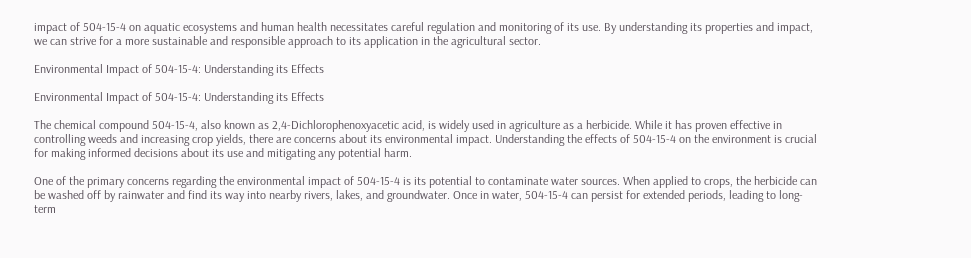impact of 504-15-4 on aquatic ecosystems and human health necessitates careful regulation and monitoring of its use. By understanding its properties and impact, we can strive for a more sustainable and responsible approach to its application in the agricultural sector.

Environmental Impact of 504-15-4: Understanding its Effects

Environmental Impact of 504-15-4: Understanding its Effects

The chemical compound 504-15-4, also known as 2,4-Dichlorophenoxyacetic acid, is widely used in agriculture as a herbicide. While it has proven effective in controlling weeds and increasing crop yields, there are concerns about its environmental impact. Understanding the effects of 504-15-4 on the environment is crucial for making informed decisions about its use and mitigating any potential harm.

One of the primary concerns regarding the environmental impact of 504-15-4 is its potential to contaminate water sources. When applied to crops, the herbicide can be washed off by rainwater and find its way into nearby rivers, lakes, and groundwater. Once in water, 504-15-4 can persist for extended periods, leading to long-term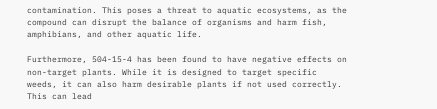contamination. This poses a threat to aquatic ecosystems, as the compound can disrupt the balance of organisms and harm fish, amphibians, and other aquatic life.

Furthermore, 504-15-4 has been found to have negative effects on non-target plants. While it is designed to target specific weeds, it can also harm desirable plants if not used correctly. This can lead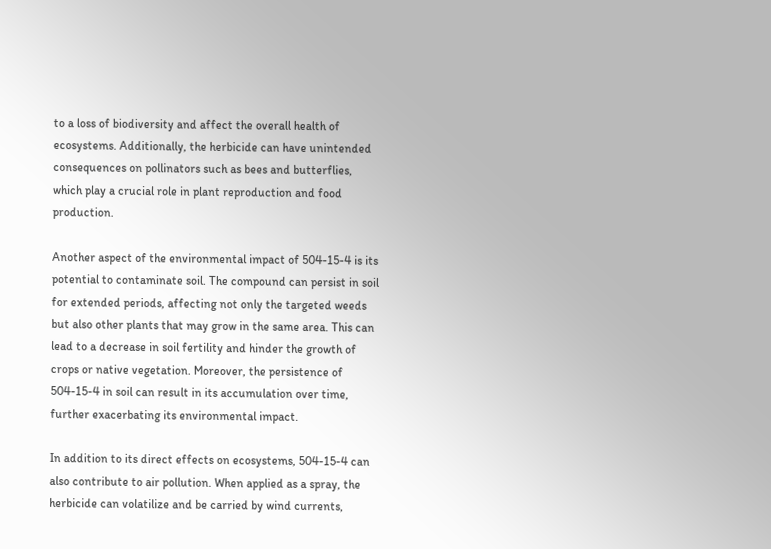to a loss of biodiversity and affect the overall health of ecosystems. Additionally, the herbicide can have unintended consequences on pollinators such as bees and butterflies, which play a crucial role in plant reproduction and food production.

Another aspect of the environmental impact of 504-15-4 is its potential to contaminate soil. The compound can persist in soil for extended periods, affecting not only the targeted weeds but also other plants that may grow in the same area. This can lead to a decrease in soil fertility and hinder the growth of crops or native vegetation. Moreover, the persistence of 504-15-4 in soil can result in its accumulation over time, further exacerbating its environmental impact.

In addition to its direct effects on ecosystems, 504-15-4 can also contribute to air pollution. When applied as a spray, the herbicide can volatilize and be carried by wind currents,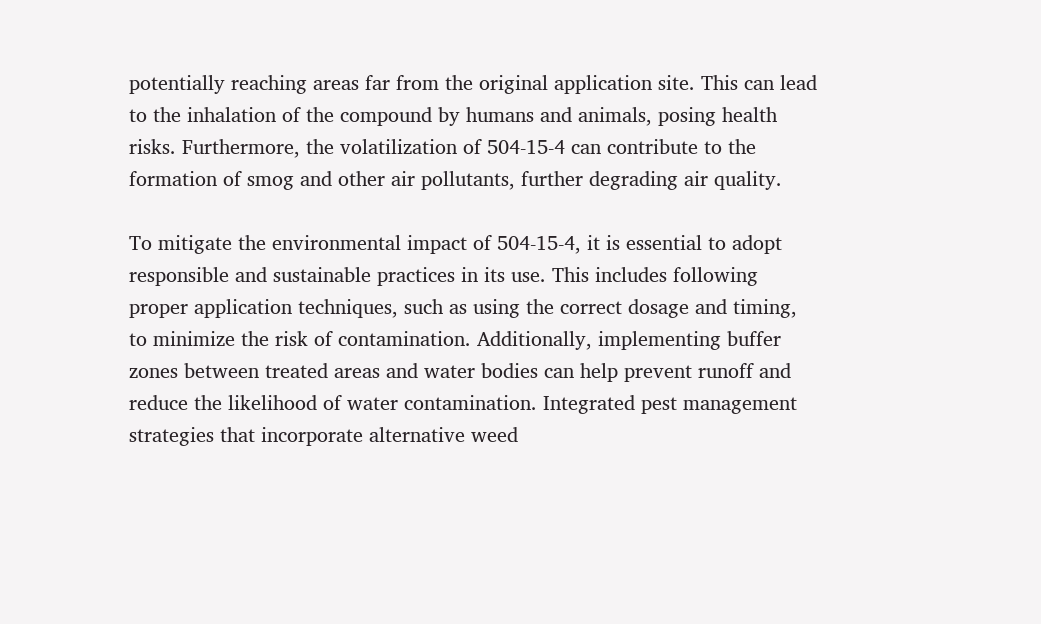potentially reaching areas far from the original application site. This can lead to the inhalation of the compound by humans and animals, posing health risks. Furthermore, the volatilization of 504-15-4 can contribute to the formation of smog and other air pollutants, further degrading air quality.

To mitigate the environmental impact of 504-15-4, it is essential to adopt responsible and sustainable practices in its use. This includes following proper application techniques, such as using the correct dosage and timing, to minimize the risk of contamination. Additionally, implementing buffer zones between treated areas and water bodies can help prevent runoff and reduce the likelihood of water contamination. Integrated pest management strategies that incorporate alternative weed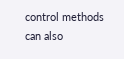control methods can also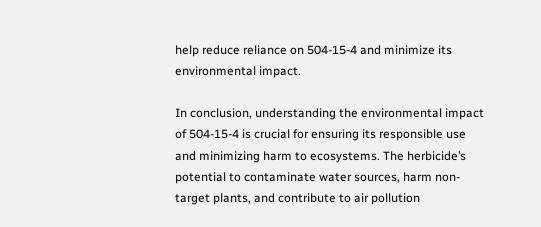help reduce reliance on 504-15-4 and minimize its environmental impact.

In conclusion, understanding the environmental impact of 504-15-4 is crucial for ensuring its responsible use and minimizing harm to ecosystems. The herbicide’s potential to contaminate water sources, harm non-target plants, and contribute to air pollution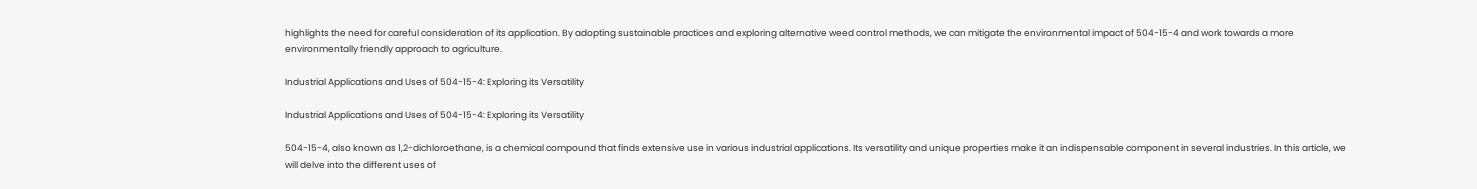highlights the need for careful consideration of its application. By adopting sustainable practices and exploring alternative weed control methods, we can mitigate the environmental impact of 504-15-4 and work towards a more environmentally friendly approach to agriculture.

Industrial Applications and Uses of 504-15-4: Exploring its Versatility

Industrial Applications and Uses of 504-15-4: Exploring its Versatility

504-15-4, also known as 1,2-dichloroethane, is a chemical compound that finds extensive use in various industrial applications. Its versatility and unique properties make it an indispensable component in several industries. In this article, we will delve into the different uses of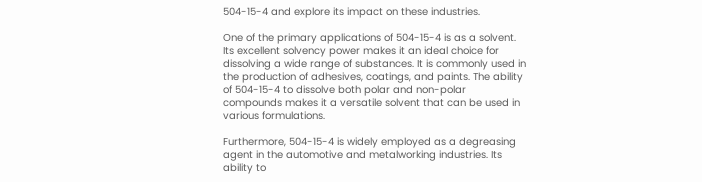504-15-4 and explore its impact on these industries.

One of the primary applications of 504-15-4 is as a solvent. Its excellent solvency power makes it an ideal choice for dissolving a wide range of substances. It is commonly used in the production of adhesives, coatings, and paints. The ability of 504-15-4 to dissolve both polar and non-polar compounds makes it a versatile solvent that can be used in various formulations.

Furthermore, 504-15-4 is widely employed as a degreasing agent in the automotive and metalworking industries. Its ability to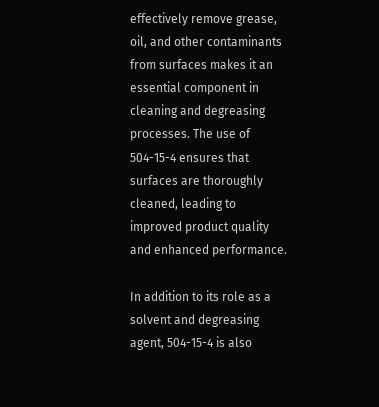effectively remove grease, oil, and other contaminants from surfaces makes it an essential component in cleaning and degreasing processes. The use of 504-15-4 ensures that surfaces are thoroughly cleaned, leading to improved product quality and enhanced performance.

In addition to its role as a solvent and degreasing agent, 504-15-4 is also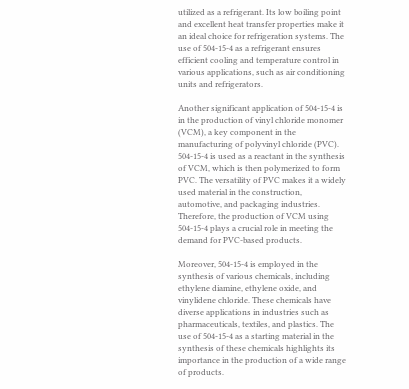utilized as a refrigerant. Its low boiling point and excellent heat transfer properties make it an ideal choice for refrigeration systems. The use of 504-15-4 as a refrigerant ensures efficient cooling and temperature control in various applications, such as air conditioning units and refrigerators.

Another significant application of 504-15-4 is in the production of vinyl chloride monomer (VCM), a key component in the manufacturing of polyvinyl chloride (PVC). 504-15-4 is used as a reactant in the synthesis of VCM, which is then polymerized to form PVC. The versatility of PVC makes it a widely used material in the construction, automotive, and packaging industries. Therefore, the production of VCM using 504-15-4 plays a crucial role in meeting the demand for PVC-based products.

Moreover, 504-15-4 is employed in the synthesis of various chemicals, including ethylene diamine, ethylene oxide, and vinylidene chloride. These chemicals have diverse applications in industries such as pharmaceuticals, textiles, and plastics. The use of 504-15-4 as a starting material in the synthesis of these chemicals highlights its importance in the production of a wide range of products.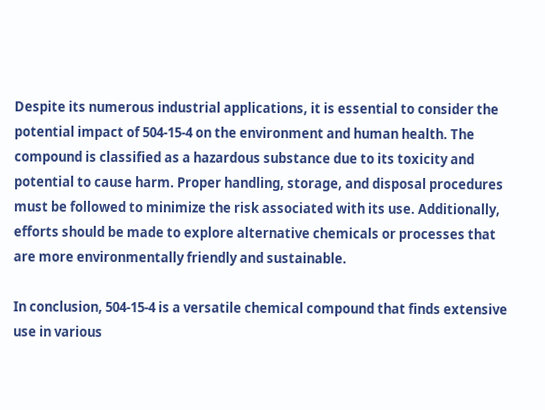Despite its numerous industrial applications, it is essential to consider the potential impact of 504-15-4 on the environment and human health. The compound is classified as a hazardous substance due to its toxicity and potential to cause harm. Proper handling, storage, and disposal procedures must be followed to minimize the risk associated with its use. Additionally, efforts should be made to explore alternative chemicals or processes that are more environmentally friendly and sustainable.

In conclusion, 504-15-4 is a versatile chemical compound that finds extensive use in various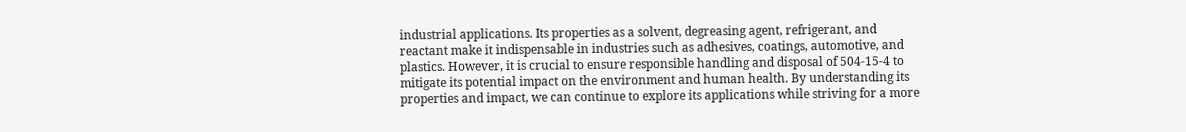industrial applications. Its properties as a solvent, degreasing agent, refrigerant, and reactant make it indispensable in industries such as adhesives, coatings, automotive, and plastics. However, it is crucial to ensure responsible handling and disposal of 504-15-4 to mitigate its potential impact on the environment and human health. By understanding its properties and impact, we can continue to explore its applications while striving for a more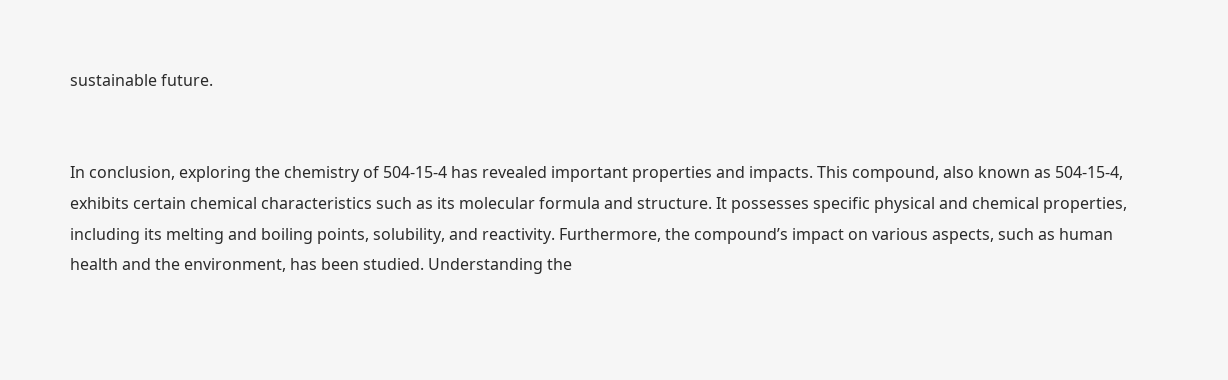sustainable future.


In conclusion, exploring the chemistry of 504-15-4 has revealed important properties and impacts. This compound, also known as 504-15-4, exhibits certain chemical characteristics such as its molecular formula and structure. It possesses specific physical and chemical properties, including its melting and boiling points, solubility, and reactivity. Furthermore, the compound’s impact on various aspects, such as human health and the environment, has been studied. Understanding the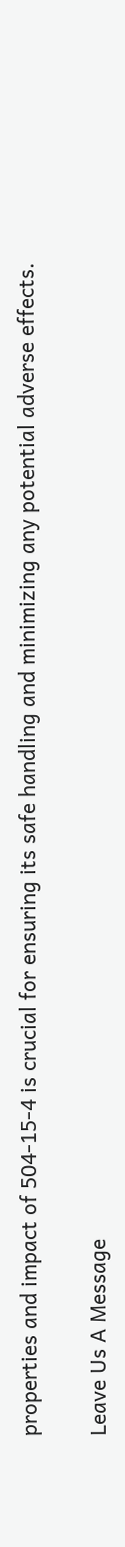properties and impact of 504-15-4 is crucial for ensuring its safe handling and minimizing any potential adverse effects.

Leave Us A Message